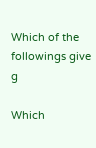Which of the followings give g

Which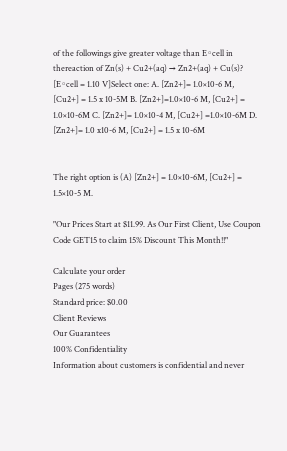of the followings give greater voltage than E◦cell in thereaction of Zn(s) + Cu2+(aq) → Zn2+(aq) + Cu(s)? [E◦cell = 1.10 V]Select one: A. [Zn2+]= 1.0×10-6 M, [Cu2+] = 1.5 x 10-5M B. [Zn2+]=1.0×10-6 M, [Cu2+] = 1.0×10-6M C. [Zn2+]= 1.0×10-4 M, [Cu2+] =1.0×10-6M D. [Zn2+]= 1.0 x10-6 M, [Cu2+] = 1.5 x 10-6M


The right option is (A) [Zn2+] = 1.0×10-6M, [Cu2+] = 1.5×10-5 M.

"Our Prices Start at $11.99. As Our First Client, Use Coupon Code GET15 to claim 15% Discount This Month!!"

Calculate your order
Pages (275 words)
Standard price: $0.00
Client Reviews
Our Guarantees
100% Confidentiality
Information about customers is confidential and never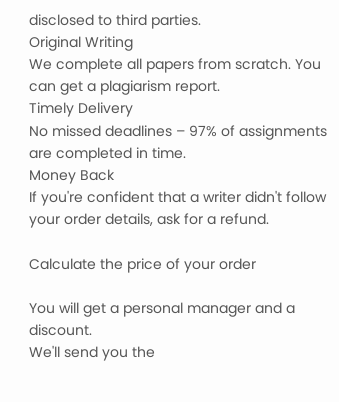disclosed to third parties.
Original Writing
We complete all papers from scratch. You can get a plagiarism report.
Timely Delivery
No missed deadlines – 97% of assignments are completed in time.
Money Back
If you're confident that a writer didn't follow your order details, ask for a refund.

Calculate the price of your order

You will get a personal manager and a discount.
We'll send you the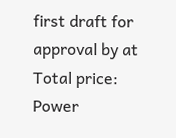first draft for approval by at
Total price:
Power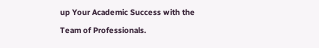up Your Academic Success with the
Team of Professionals.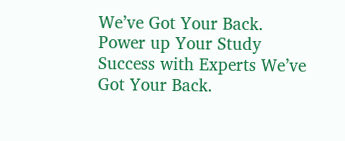We’ve Got Your Back.
Power up Your Study Success with Experts We’ve Got Your Back.